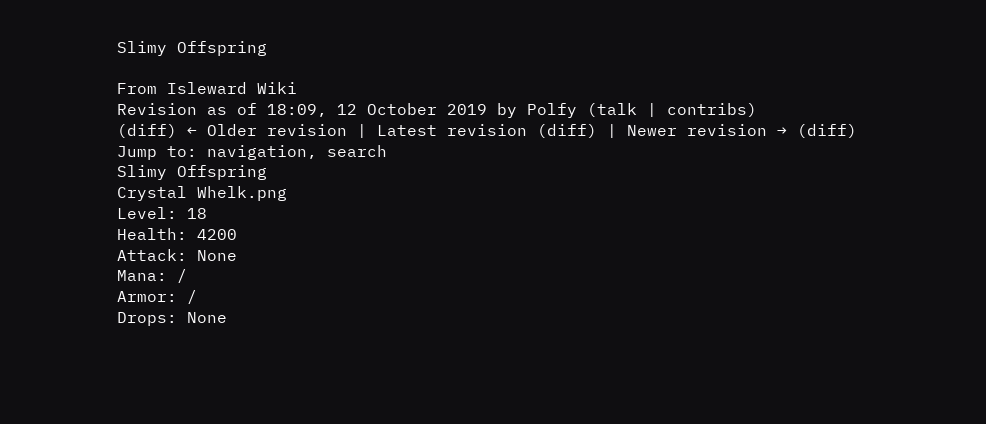Slimy Offspring

From Isleward Wiki
Revision as of 18:09, 12 October 2019 by Polfy (talk | contribs)
(diff) ← Older revision | Latest revision (diff) | Newer revision → (diff)
Jump to: navigation, search
Slimy Offspring
Crystal Whelk.png
Level: 18
Health: 4200
Attack: None
Mana: /
Armor: /
Drops: None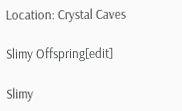Location: Crystal Caves

Slimy Offspring[edit]

Slimy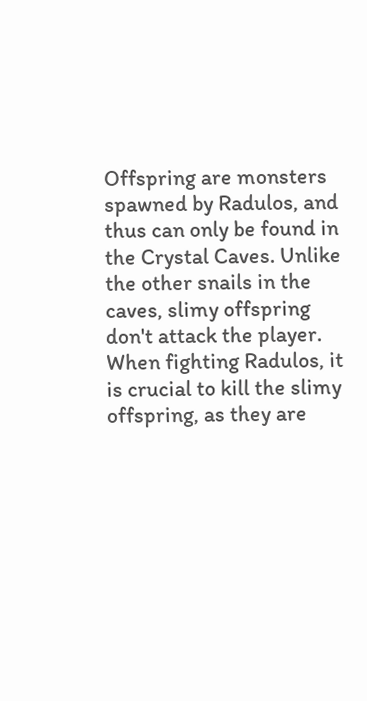Offspring are monsters spawned by Radulos, and thus can only be found in the Crystal Caves. Unlike the other snails in the caves, slimy offspring don't attack the player. When fighting Radulos, it is crucial to kill the slimy offspring, as they are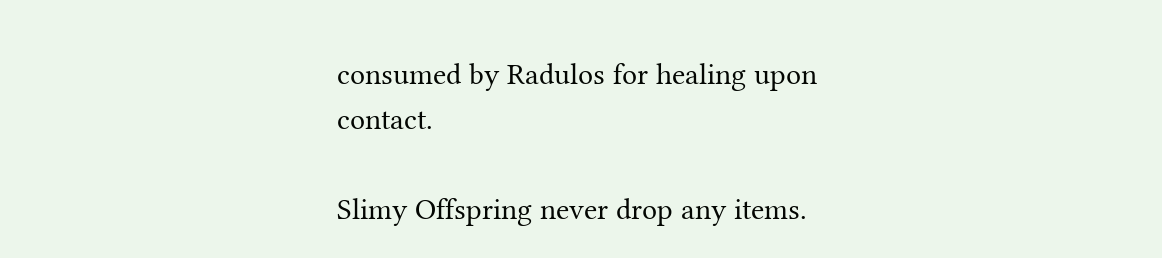consumed by Radulos for healing upon contact.

Slimy Offspring never drop any items.